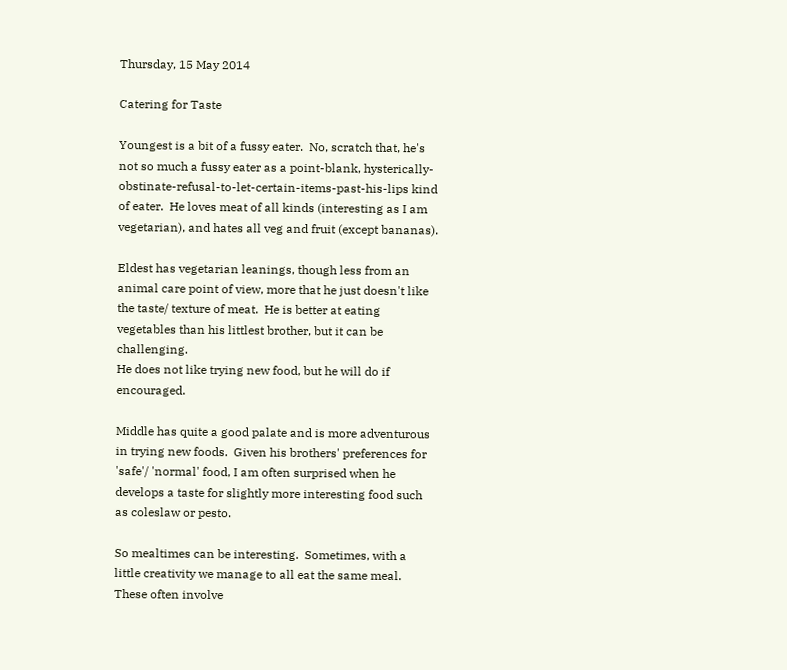Thursday, 15 May 2014

Catering for Taste

Youngest is a bit of a fussy eater.  No, scratch that, he's not so much a fussy eater as a point-blank, hysterically-obstinate-refusal-to-let-certain-items-past-his-lips kind of eater.  He loves meat of all kinds (interesting as I am vegetarian), and hates all veg and fruit (except bananas).

Eldest has vegetarian leanings, though less from an animal care point of view, more that he just doesn't like the taste/ texture of meat.  He is better at eating vegetables than his littlest brother, but it can be challenging.
He does not like trying new food, but he will do if encouraged.

Middle has quite a good palate and is more adventurous in trying new foods.  Given his brothers' preferences for 'safe'/ 'normal' food, I am often surprised when he develops a taste for slightly more interesting food such as coleslaw or pesto.

So mealtimes can be interesting.  Sometimes, with a little creativity we manage to all eat the same meal. These often involve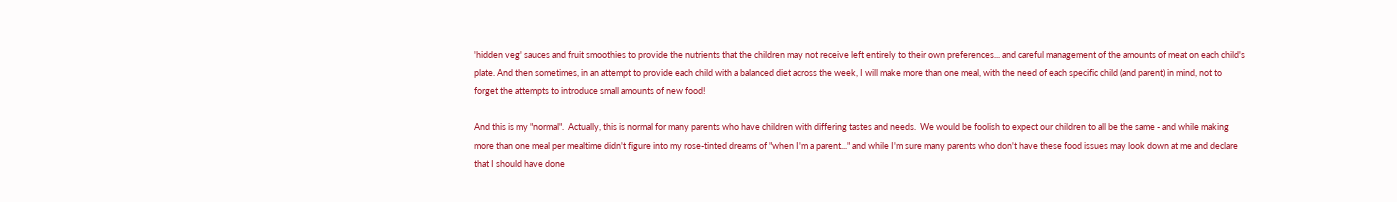'hidden veg' sauces and fruit smoothies to provide the nutrients that the children may not receive left entirely to their own preferences... and careful management of the amounts of meat on each child's plate. And then sometimes, in an attempt to provide each child with a balanced diet across the week, I will make more than one meal, with the need of each specific child (and parent) in mind, not to forget the attempts to introduce small amounts of new food!

And this is my "normal".  Actually, this is normal for many parents who have children with differing tastes and needs.  We would be foolish to expect our children to all be the same - and while making more than one meal per mealtime didn't figure into my rose-tinted dreams of "when I'm a parent..." and while I'm sure many parents who don't have these food issues may look down at me and declare that I should have done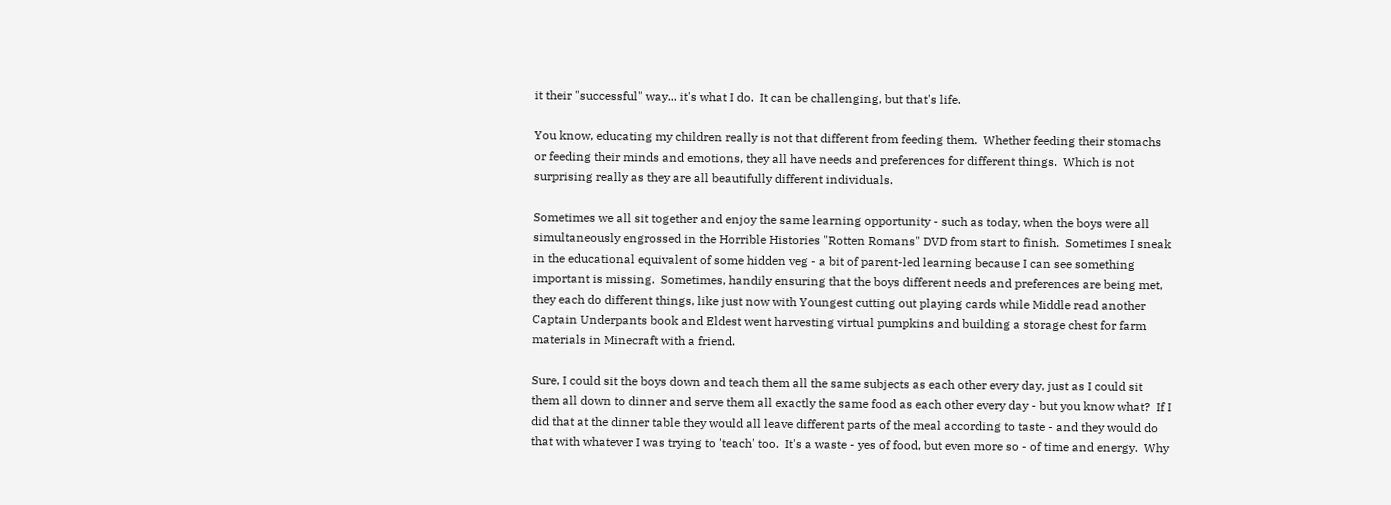it their "successful" way... it's what I do.  It can be challenging, but that's life.

You know, educating my children really is not that different from feeding them.  Whether feeding their stomachs or feeding their minds and emotions, they all have needs and preferences for different things.  Which is not surprising really as they are all beautifully different individuals.

Sometimes we all sit together and enjoy the same learning opportunity - such as today, when the boys were all simultaneously engrossed in the Horrible Histories "Rotten Romans" DVD from start to finish.  Sometimes I sneak in the educational equivalent of some hidden veg - a bit of parent-led learning because I can see something important is missing.  Sometimes, handily ensuring that the boys different needs and preferences are being met, they each do different things, like just now with Youngest cutting out playing cards while Middle read another Captain Underpants book and Eldest went harvesting virtual pumpkins and building a storage chest for farm materials in Minecraft with a friend.

Sure, I could sit the boys down and teach them all the same subjects as each other every day, just as I could sit them all down to dinner and serve them all exactly the same food as each other every day - but you know what?  If I did that at the dinner table they would all leave different parts of the meal according to taste - and they would do that with whatever I was trying to 'teach' too.  It's a waste - yes of food, but even more so - of time and energy.  Why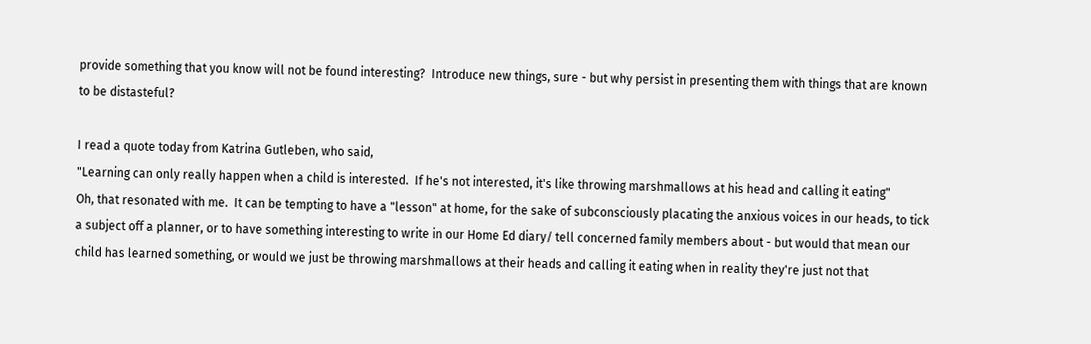provide something that you know will not be found interesting?  Introduce new things, sure - but why persist in presenting them with things that are known to be distasteful?

I read a quote today from Katrina Gutleben, who said,
"Learning can only really happen when a child is interested.  If he's not interested, it's like throwing marshmallows at his head and calling it eating"
Oh, that resonated with me.  It can be tempting to have a "lesson" at home, for the sake of subconsciously placating the anxious voices in our heads, to tick a subject off a planner, or to have something interesting to write in our Home Ed diary/ tell concerned family members about - but would that mean our child has learned something, or would we just be throwing marshmallows at their heads and calling it eating when in reality they're just not that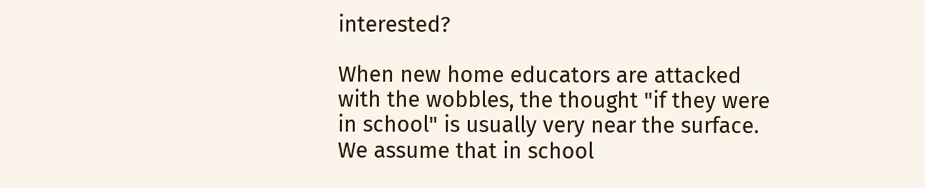interested?

When new home educators are attacked with the wobbles, the thought "if they were in school" is usually very near the surface.  We assume that in school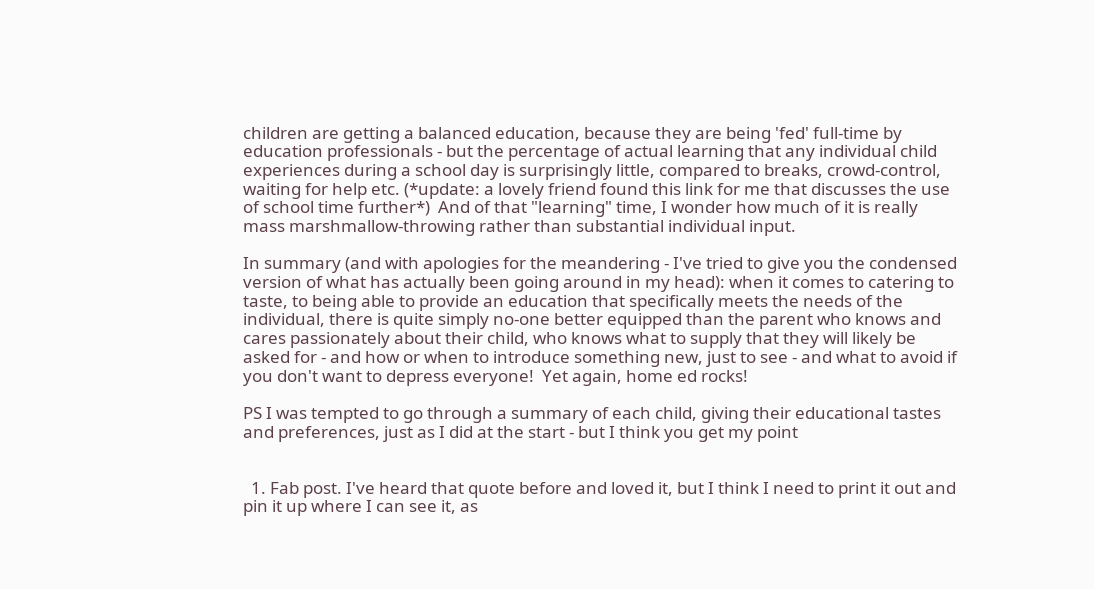children are getting a balanced education, because they are being 'fed' full-time by education professionals - but the percentage of actual learning that any individual child experiences during a school day is surprisingly little, compared to breaks, crowd-control, waiting for help etc. (*update: a lovely friend found this link for me that discusses the use of school time further*)  And of that "learning" time, I wonder how much of it is really mass marshmallow-throwing rather than substantial individual input.

In summary (and with apologies for the meandering - I've tried to give you the condensed version of what has actually been going around in my head): when it comes to catering to taste, to being able to provide an education that specifically meets the needs of the individual, there is quite simply no-one better equipped than the parent who knows and cares passionately about their child, who knows what to supply that they will likely be asked for - and how or when to introduce something new, just to see - and what to avoid if you don't want to depress everyone!  Yet again, home ed rocks!

PS I was tempted to go through a summary of each child, giving their educational tastes and preferences, just as I did at the start - but I think you get my point


  1. Fab post. I've heard that quote before and loved it, but I think I need to print it out and pin it up where I can see it, as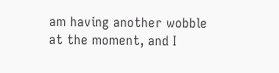am having another wobble at the moment, and I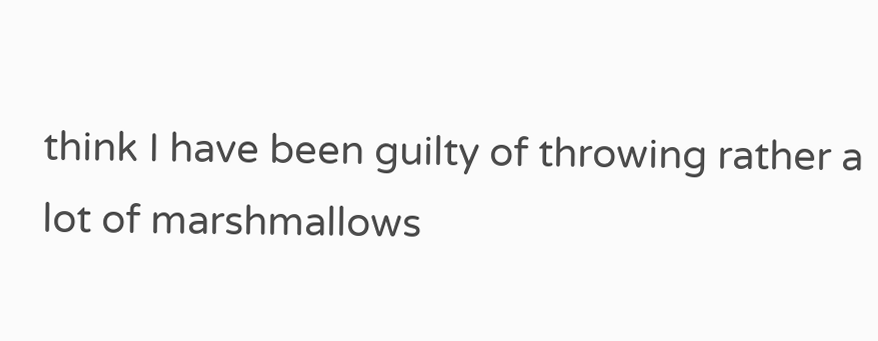think I have been guilty of throwing rather a lot of marshmallows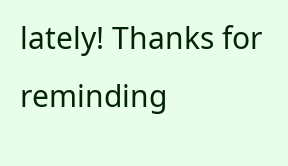lately! Thanks for reminding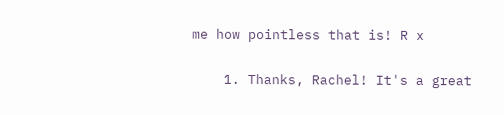me how pointless that is! R x

    1. Thanks, Rachel! It's a great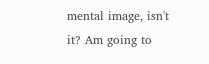mental image, isn't it? Am going to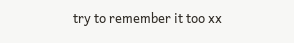try to remember it too xx